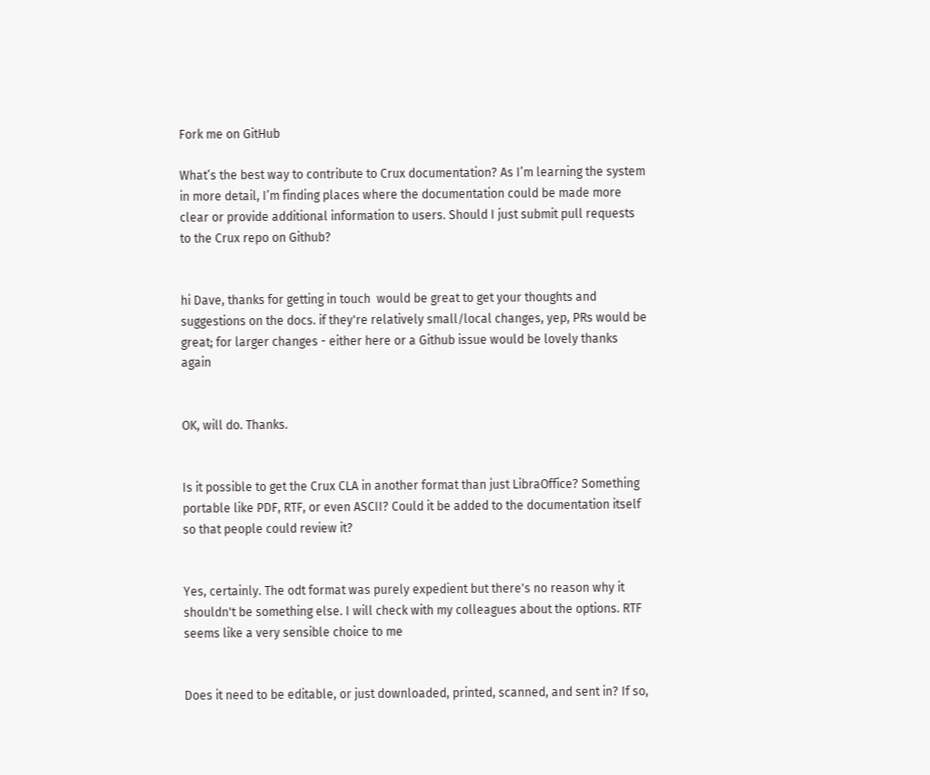Fork me on GitHub

What’s the best way to contribute to Crux documentation? As I’m learning the system in more detail, I’m finding places where the documentation could be made more clear or provide additional information to users. Should I just submit pull requests to the Crux repo on Github?


hi Dave, thanks for getting in touch  would be great to get your thoughts and suggestions on the docs. if they're relatively small/local changes, yep, PRs would be great; for larger changes - either here or a Github issue would be lovely thanks again


OK, will do. Thanks.


Is it possible to get the Crux CLA in another format than just LibraOffice? Something portable like PDF, RTF, or even ASCII? Could it be added to the documentation itself so that people could review it?


Yes, certainly. The odt format was purely expedient but there's no reason why it shouldn't be something else. I will check with my colleagues about the options. RTF seems like a very sensible choice to me


Does it need to be editable, or just downloaded, printed, scanned, and sent in? If so,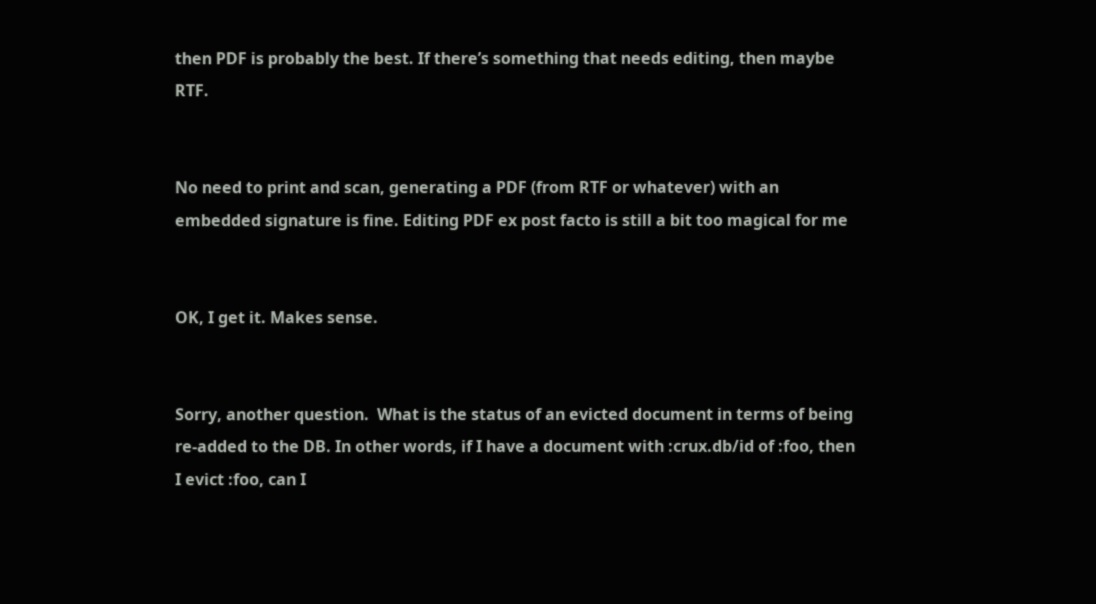then PDF is probably the best. If there’s something that needs editing, then maybe RTF.


No need to print and scan, generating a PDF (from RTF or whatever) with an embedded signature is fine. Editing PDF ex post facto is still a bit too magical for me


OK, I get it. Makes sense.


Sorry, another question.  What is the status of an evicted document in terms of being re-added to the DB. In other words, if I have a document with :crux.db/id of :foo, then I evict :foo, can I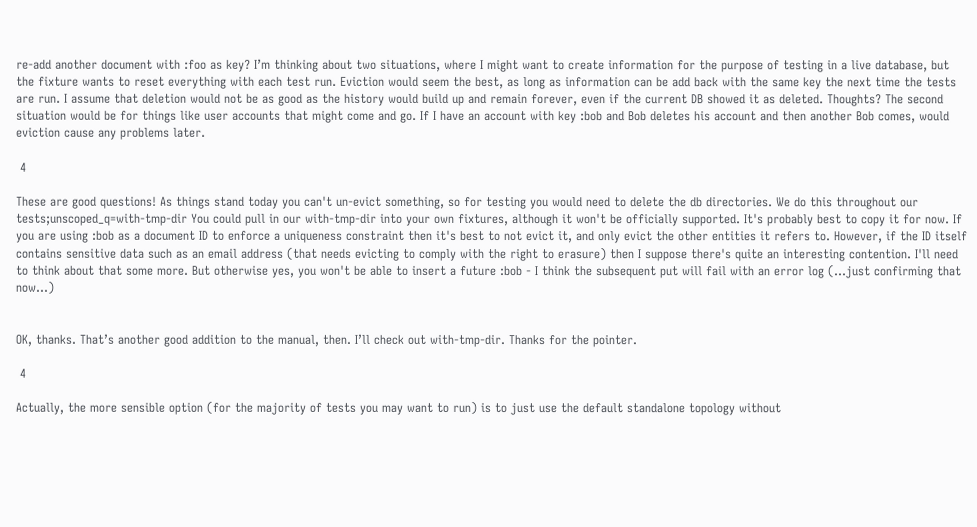re-add another document with :foo as key? I’m thinking about two situations, where I might want to create information for the purpose of testing in a live database, but the fixture wants to reset everything with each test run. Eviction would seem the best, as long as information can be add back with the same key the next time the tests are run. I assume that deletion would not be as good as the history would build up and remain forever, even if the current DB showed it as deleted. Thoughts? The second situation would be for things like user accounts that might come and go. If I have an account with key :bob and Bob deletes his account and then another Bob comes, would eviction cause any problems later.

 4

These are good questions! As things stand today you can't un-evict something, so for testing you would need to delete the db directories. We do this throughout our tests;unscoped_q=with-tmp-dir You could pull in our with-tmp-dir into your own fixtures, although it won't be officially supported. It's probably best to copy it for now. If you are using :bob as a document ID to enforce a uniqueness constraint then it's best to not evict it, and only evict the other entities it refers to. However, if the ID itself contains sensitive data such as an email address (that needs evicting to comply with the right to erasure) then I suppose there's quite an interesting contention. I'll need to think about that some more. But otherwise yes, you won't be able to insert a future :bob - I think the subsequent put will fail with an error log (...just confirming that now...)


OK, thanks. That’s another good addition to the manual, then. I’ll check out with-tmp-dir. Thanks for the pointer.

 4

Actually, the more sensible option (for the majority of tests you may want to run) is to just use the default standalone topology without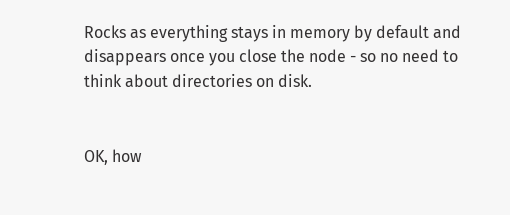Rocks as everything stays in memory by default and disappears once you close the node - so no need to think about directories on disk.


OK, how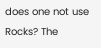does one not use Rocks? The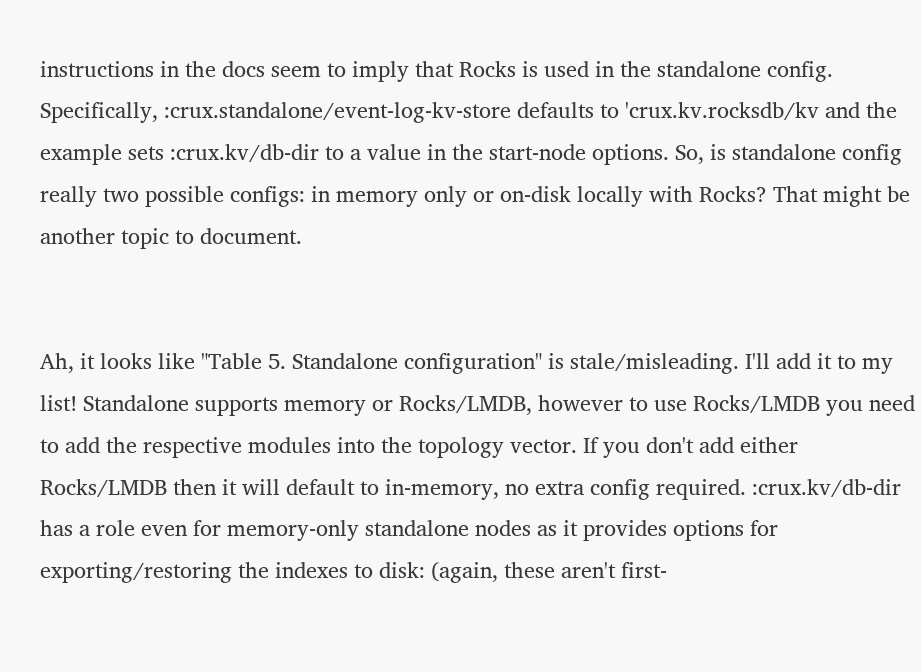instructions in the docs seem to imply that Rocks is used in the standalone config. Specifically, :crux.standalone/event-log-kv-store defaults to 'crux.kv.rocksdb/kv and the example sets :crux.kv/db-dir to a value in the start-node options. So, is standalone config really two possible configs: in memory only or on-disk locally with Rocks? That might be another topic to document.


Ah, it looks like "Table 5. Standalone configuration" is stale/misleading. I'll add it to my list! Standalone supports memory or Rocks/LMDB, however to use Rocks/LMDB you need to add the respective modules into the topology vector. If you don't add either Rocks/LMDB then it will default to in-memory, no extra config required. :crux.kv/db-dir has a role even for memory-only standalone nodes as it provides options for exporting/restoring the indexes to disk: (again, these aren't first-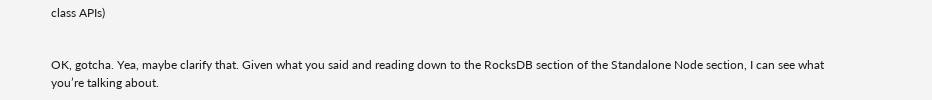class APIs)


OK, gotcha. Yea, maybe clarify that. Given what you said and reading down to the RocksDB section of the Standalone Node section, I can see what you’re talking about.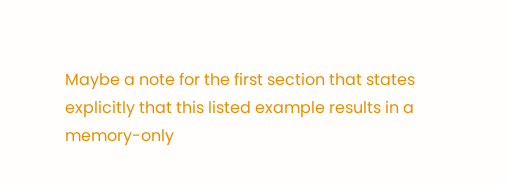Maybe a note for the first section that states explicitly that this listed example results in a memory-only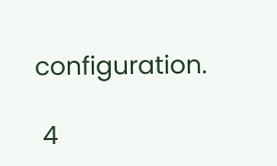configuration.

 4